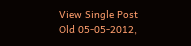View Single Post
Old 05-05-2012,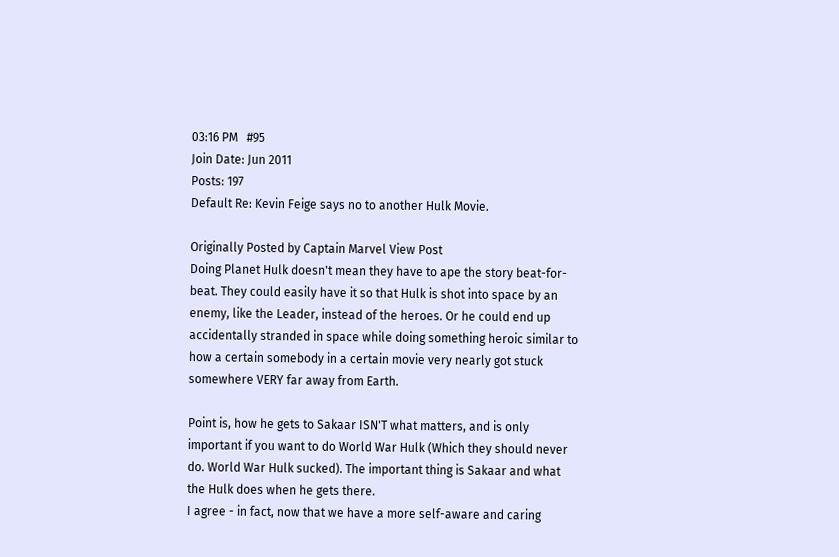03:16 PM   #95
Join Date: Jun 2011
Posts: 197
Default Re: Kevin Feige says no to another Hulk Movie.

Originally Posted by Captain Marvel View Post
Doing Planet Hulk doesn't mean they have to ape the story beat-for-beat. They could easily have it so that Hulk is shot into space by an enemy, like the Leader, instead of the heroes. Or he could end up accidentally stranded in space while doing something heroic similar to how a certain somebody in a certain movie very nearly got stuck somewhere VERY far away from Earth.

Point is, how he gets to Sakaar ISN'T what matters, and is only important if you want to do World War Hulk (Which they should never do. World War Hulk sucked). The important thing is Sakaar and what the Hulk does when he gets there.
I agree - in fact, now that we have a more self-aware and caring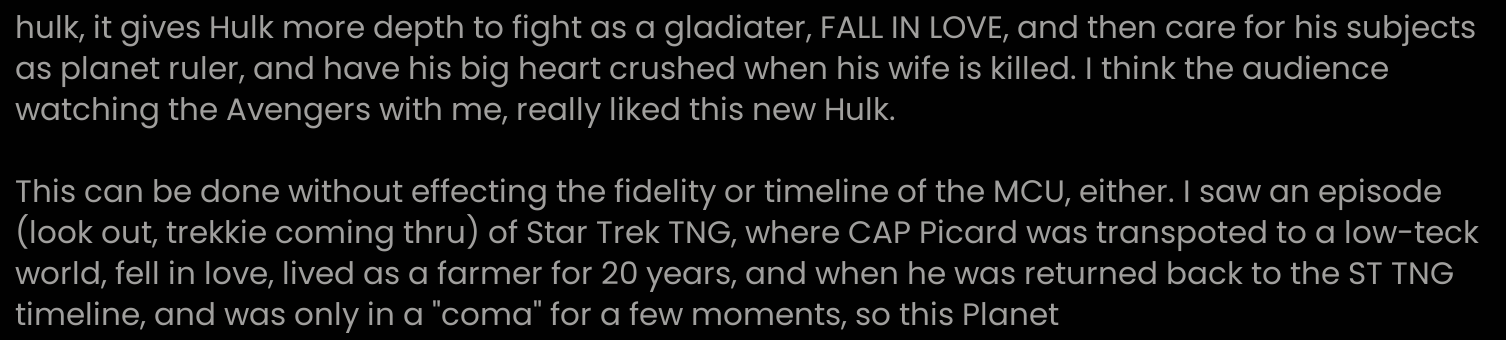hulk, it gives Hulk more depth to fight as a gladiater, FALL IN LOVE, and then care for his subjects as planet ruler, and have his big heart crushed when his wife is killed. I think the audience watching the Avengers with me, really liked this new Hulk.

This can be done without effecting the fidelity or timeline of the MCU, either. I saw an episode (look out, trekkie coming thru) of Star Trek TNG, where CAP Picard was transpoted to a low-teck world, fell in love, lived as a farmer for 20 years, and when he was returned back to the ST TNG timeline, and was only in a "coma" for a few moments, so this Planet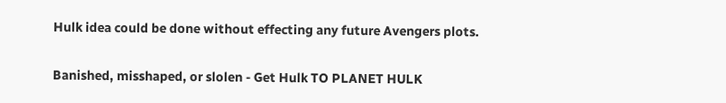Hulk idea could be done without effecting any future Avengers plots.

Banished, misshaped, or slolen - Get Hulk TO PLANET HULK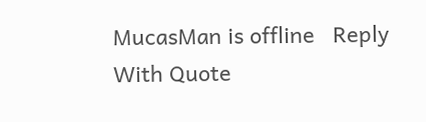MucasMan is offline   Reply With Quote